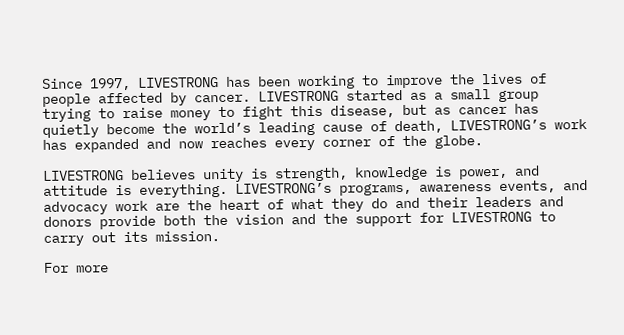Since 1997, LIVESTRONG has been working to improve the lives of people affected by cancer. LIVESTRONG started as a small group trying to raise money to fight this disease, but as cancer has quietly become the world’s leading cause of death, LIVESTRONG’s work has expanded and now reaches every corner of the globe.

LIVESTRONG believes unity is strength, knowledge is power, and attitude is everything. LIVESTRONG’s programs, awareness events, and advocacy work are the heart of what they do and their leaders and donors provide both the vision and the support for LIVESTRONG to carry out its mission.

For more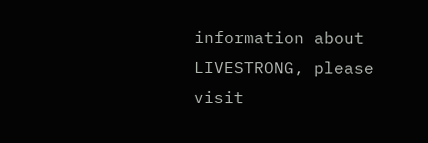information about LIVESTRONG, please visit